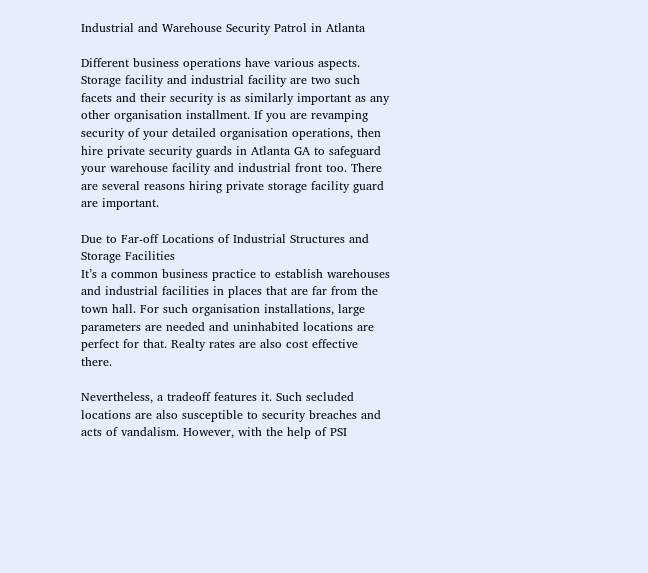Industrial and Warehouse Security Patrol in Atlanta

Different business operations have various aspects. Storage facility and industrial facility are two such facets and their security is as similarly important as any other organisation installment. If you are revamping security of your detailed organisation operations, then hire private security guards in Atlanta GA to safeguard your warehouse facility and industrial front too. There are several reasons hiring private storage facility guard are important.

Due to Far-off Locations of Industrial Structures and Storage Facilities
It’s a common business practice to establish warehouses and industrial facilities in places that are far from the town hall. For such organisation installations, large parameters are needed and uninhabited locations are perfect for that. Realty rates are also cost effective there.

Nevertheless, a tradeoff features it. Such secluded locations are also susceptible to security breaches and acts of vandalism. However, with the help of PSI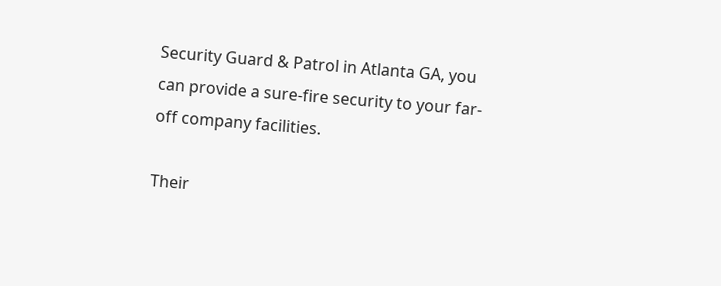Security Guard & Patrol in Atlanta GA, you can provide a sure-fire security to your far-off company facilities.

Their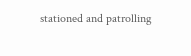stationed and patrolling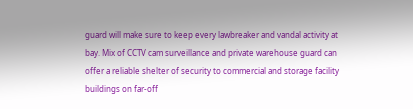guard will make sure to keep every lawbreaker and vandal activity at bay. Mix of CCTV cam surveillance and private warehouse guard can offer a reliable shelter of security to commercial and storage facility buildings on far-off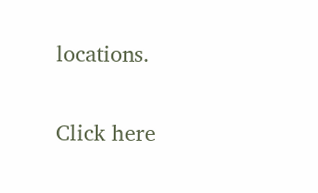locations.

Click here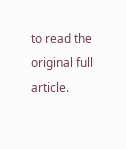to read the original full article.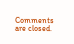Comments are closed.